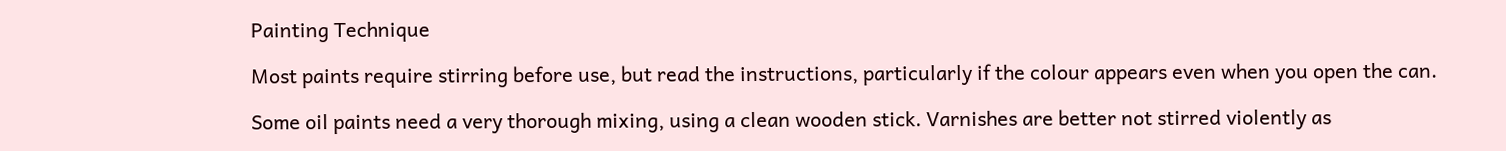Painting Technique

Most paints require stirring before use, but read the instructions, particularly if the colour appears even when you open the can.

Some oil paints need a very thorough mixing, using a clean wooden stick. Varnishes are better not stirred violently as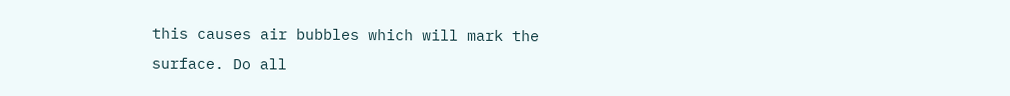this causes air bubbles which will mark the surface. Do all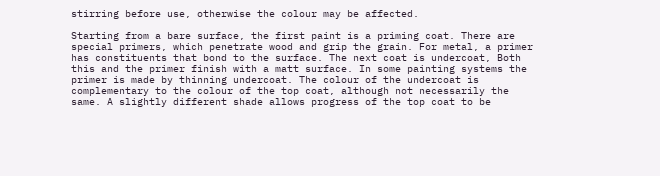stirring before use, otherwise the colour may be affected.

Starting from a bare surface, the first paint is a priming coat. There are special primers, which penetrate wood and grip the grain. For metal, a primer has constituents that bond to the surface. The next coat is undercoat, Both this and the primer finish with a matt surface. In some painting systems the primer is made by thinning undercoat. The colour of the undercoat is complementary to the colour of the top coat, although not necessarily the same. A slightly different shade allows progress of the top coat to be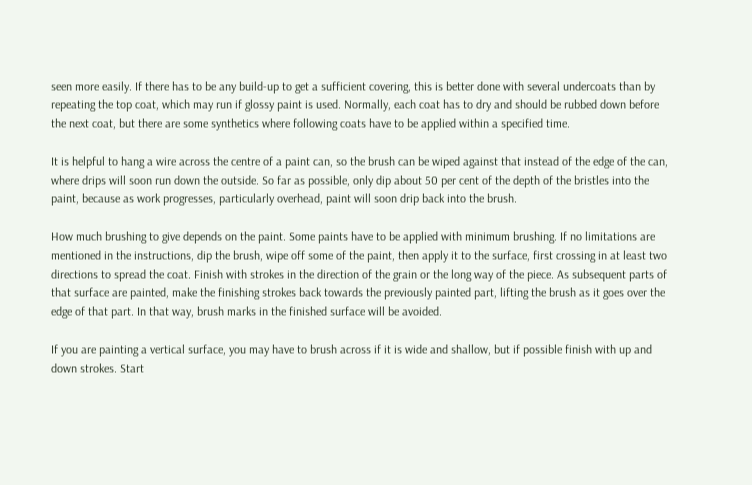seen more easily. If there has to be any build-up to get a sufficient covering, this is better done with several undercoats than by repeating the top coat, which may run if glossy paint is used. Normally, each coat has to dry and should be rubbed down before the next coat, but there are some synthetics where following coats have to be applied within a specified time.

It is helpful to hang a wire across the centre of a paint can, so the brush can be wiped against that instead of the edge of the can, where drips will soon run down the outside. So far as possible, only dip about 50 per cent of the depth of the bristles into the paint, because as work progresses, particularly overhead, paint will soon drip back into the brush.

How much brushing to give depends on the paint. Some paints have to be applied with minimum brushing. If no limitations are mentioned in the instructions, dip the brush, wipe off some of the paint, then apply it to the surface, first crossing in at least two directions to spread the coat. Finish with strokes in the direction of the grain or the long way of the piece. As subsequent parts of that surface are painted, make the finishing strokes back towards the previously painted part, lifting the brush as it goes over the edge of that part. In that way, brush marks in the finished surface will be avoided.

If you are painting a vertical surface, you may have to brush across if it is wide and shallow, but if possible finish with up and down strokes. Start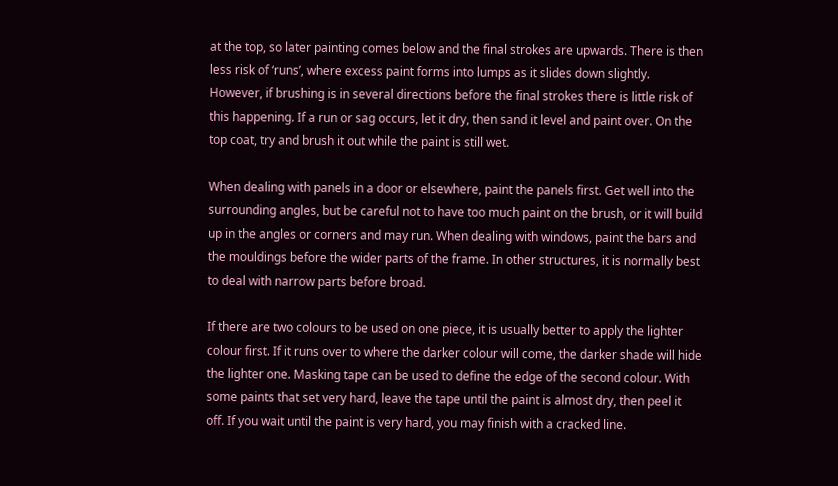at the top, so later painting comes below and the final strokes are upwards. There is then less risk of ‘runs’, where excess paint forms into lumps as it slides down slightly. However, if brushing is in several directions before the final strokes there is little risk of this happening. If a run or sag occurs, let it dry, then sand it level and paint over. On the top coat, try and brush it out while the paint is still wet.

When dealing with panels in a door or elsewhere, paint the panels first. Get well into the surrounding angles, but be careful not to have too much paint on the brush, or it will build up in the angles or corners and may run. When dealing with windows, paint the bars and the mouldings before the wider parts of the frame. In other structures, it is normally best to deal with narrow parts before broad.

If there are two colours to be used on one piece, it is usually better to apply the lighter colour first. If it runs over to where the darker colour will come, the darker shade will hide the lighter one. Masking tape can be used to define the edge of the second colour. With some paints that set very hard, leave the tape until the paint is almost dry, then peel it off. If you wait until the paint is very hard, you may finish with a cracked line.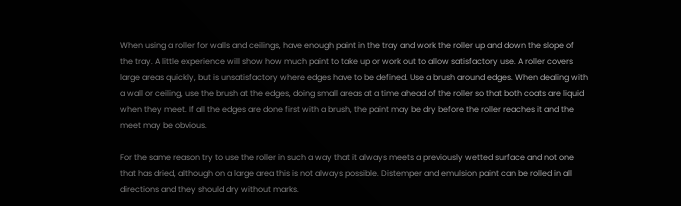When using a roller for walls and ceilings, have enough paint in the tray and work the roller up and down the slope of the tray. A little experience will show how much paint to take up or work out to allow satisfactory use. A roller covers large areas quickly, but is unsatisfactory where edges have to be defined. Use a brush around edges. When dealing with a wall or ceiling, use the brush at the edges, doing small areas at a time ahead of the roller so that both coats are liquid when they meet. If all the edges are done first with a brush, the paint may be dry before the roller reaches it and the meet may be obvious.

For the same reason try to use the roller in such a way that it always meets a previously wetted surface and not one that has dried, although on a large area this is not always possible. Distemper and emulsion paint can be rolled in all directions and they should dry without marks.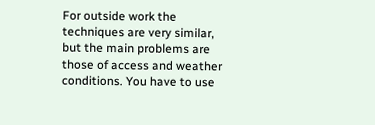For outside work the techniques are very similar, but the main problems are those of access and weather conditions. You have to use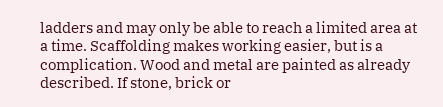ladders and may only be able to reach a limited area at a time. Scaffolding makes working easier, but is a complication. Wood and metal are painted as already described. If stone, brick or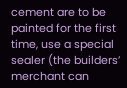cement are to be painted for the first time, use a special sealer (the builders’ merchant can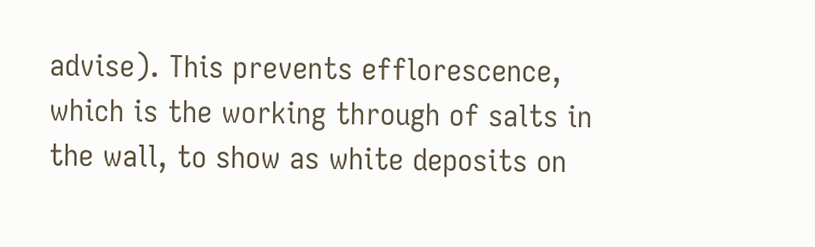advise). This prevents efflorescence, which is the working through of salts in the wall, to show as white deposits on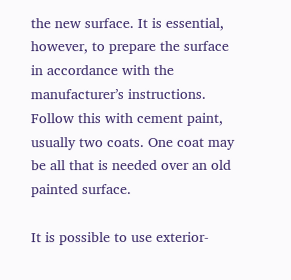the new surface. It is essential, however, to prepare the surface in accordance with the manufacturer’s instructions. Follow this with cement paint, usually two coats. One coat may be all that is needed over an old painted surface.

It is possible to use exterior-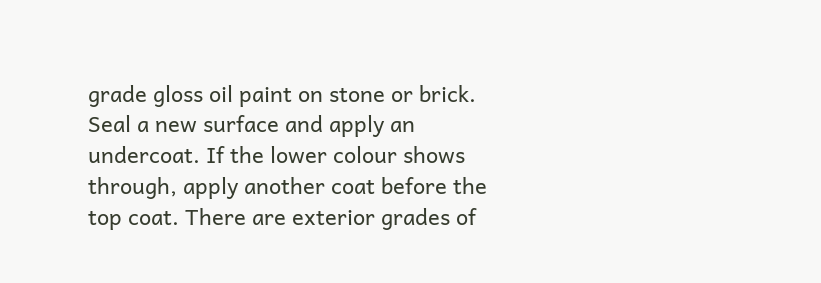grade gloss oil paint on stone or brick. Seal a new surface and apply an undercoat. If the lower colour shows through, apply another coat before the top coat. There are exterior grades of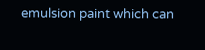emulsion paint which can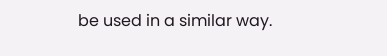be used in a similar way.